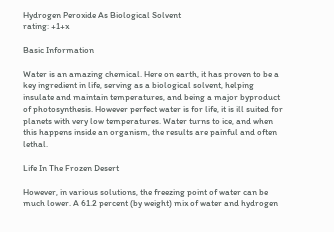Hydrogen Peroxide As Biological Solvent
rating: +1+x

Basic Information

Water is an amazing chemical. Here on earth, it has proven to be a key ingredient in life, serving as a biological solvent, helping insulate and maintain temperatures, and being a major byproduct of photosynthesis. However perfect water is for life, it is ill suited for planets with very low temperatures. Water turns to ice, and when this happens inside an organism, the results are painful and often lethal.

Life In The Frozen Desert

However, in various solutions, the freezing point of water can be much lower. A 61.2 percent (by weight) mix of water and hydrogen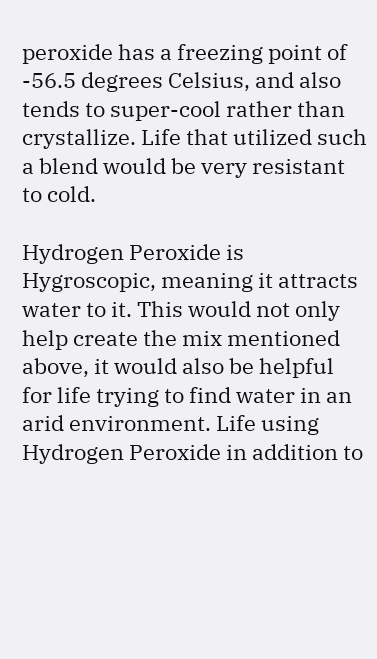peroxide has a freezing point of -56.5 degrees Celsius, and also tends to super-cool rather than crystallize. Life that utilized such a blend would be very resistant to cold.

Hydrogen Peroxide is Hygroscopic, meaning it attracts water to it. This would not only help create the mix mentioned above, it would also be helpful for life trying to find water in an arid environment. Life using Hydrogen Peroxide in addition to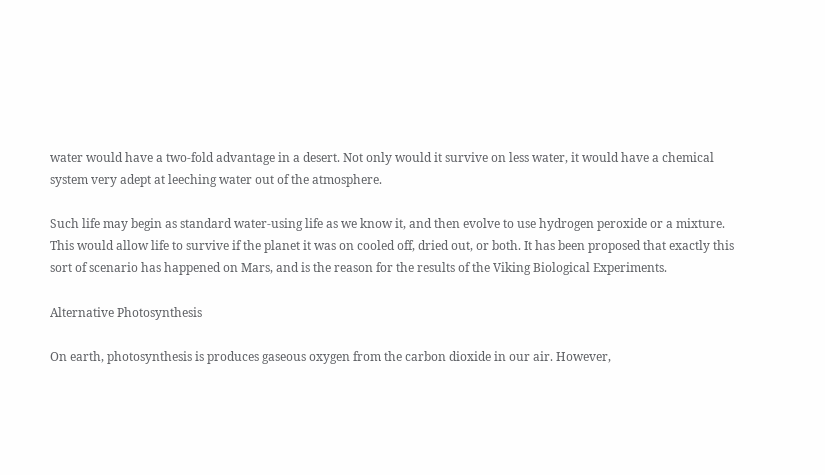water would have a two-fold advantage in a desert. Not only would it survive on less water, it would have a chemical system very adept at leeching water out of the atmosphere.

Such life may begin as standard water-using life as we know it, and then evolve to use hydrogen peroxide or a mixture. This would allow life to survive if the planet it was on cooled off, dried out, or both. It has been proposed that exactly this sort of scenario has happened on Mars, and is the reason for the results of the Viking Biological Experiments.

Alternative Photosynthesis

On earth, photosynthesis is produces gaseous oxygen from the carbon dioxide in our air. However,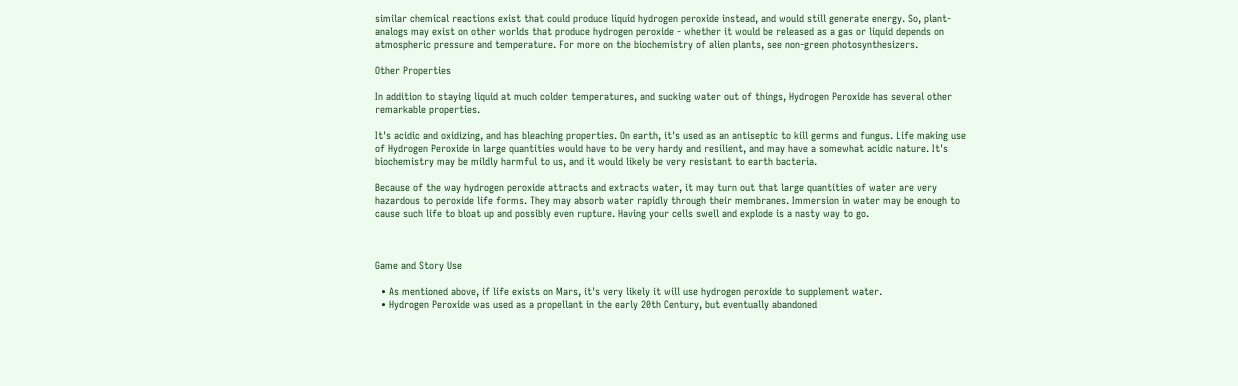similar chemical reactions exist that could produce liquid hydrogen peroxide instead, and would still generate energy. So, plant-analogs may exist on other worlds that produce hydrogen peroxide - whether it would be released as a gas or liquid depends on atmospheric pressure and temperature. For more on the biochemistry of alien plants, see non-green photosynthesizers.

Other Properties

In addition to staying liquid at much colder temperatures, and sucking water out of things, Hydrogen Peroxide has several other remarkable properties.

It's acidic and oxidizing, and has bleaching properties. On earth, it's used as an antiseptic to kill germs and fungus. Life making use of Hydrogen Peroxide in large quantities would have to be very hardy and resilient, and may have a somewhat acidic nature. It's biochemistry may be mildly harmful to us, and it would likely be very resistant to earth bacteria.

Because of the way hydrogen peroxide attracts and extracts water, it may turn out that large quantities of water are very hazardous to peroxide life forms. They may absorb water rapidly through their membranes. Immersion in water may be enough to cause such life to bloat up and possibly even rupture. Having your cells swell and explode is a nasty way to go.



Game and Story Use

  • As mentioned above, if life exists on Mars, it's very likely it will use hydrogen peroxide to supplement water.
  • Hydrogen Peroxide was used as a propellant in the early 20th Century, but eventually abandoned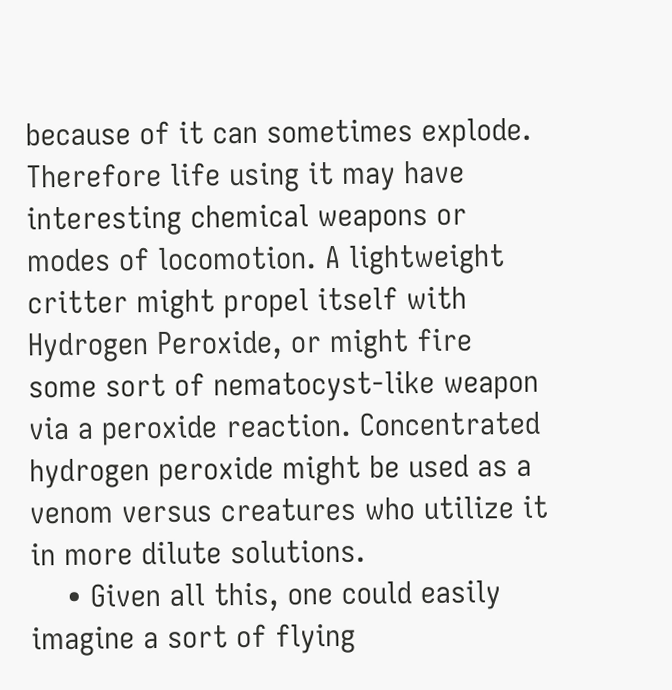because of it can sometimes explode. Therefore life using it may have interesting chemical weapons or modes of locomotion. A lightweight critter might propel itself with Hydrogen Peroxide, or might fire some sort of nematocyst-like weapon via a peroxide reaction. Concentrated hydrogen peroxide might be used as a venom versus creatures who utilize it in more dilute solutions.
    • Given all this, one could easily imagine a sort of flying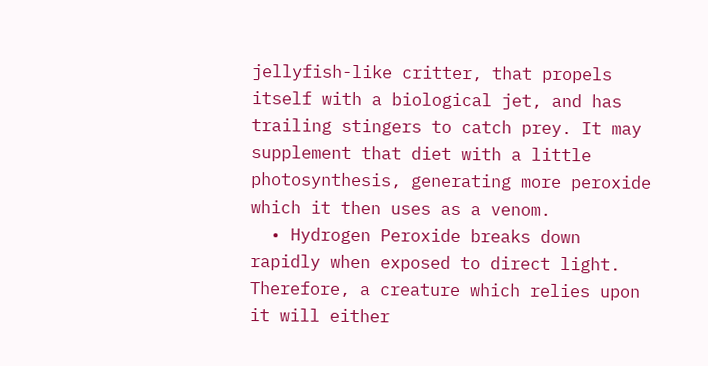jellyfish-like critter, that propels itself with a biological jet, and has trailing stingers to catch prey. It may supplement that diet with a little photosynthesis, generating more peroxide which it then uses as a venom.
  • Hydrogen Peroxide breaks down rapidly when exposed to direct light. Therefore, a creature which relies upon it will either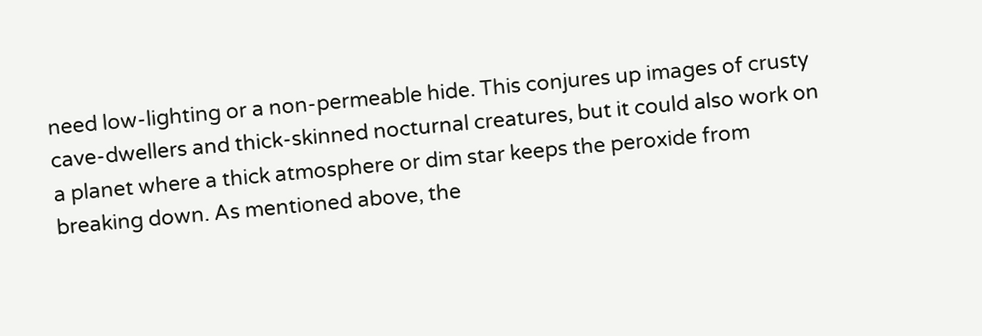need low-lighting or a non-permeable hide. This conjures up images of crusty cave-dwellers and thick-skinned nocturnal creatures, but it could also work on a planet where a thick atmosphere or dim star keeps the peroxide from breaking down. As mentioned above, the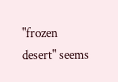"frozen desert" seems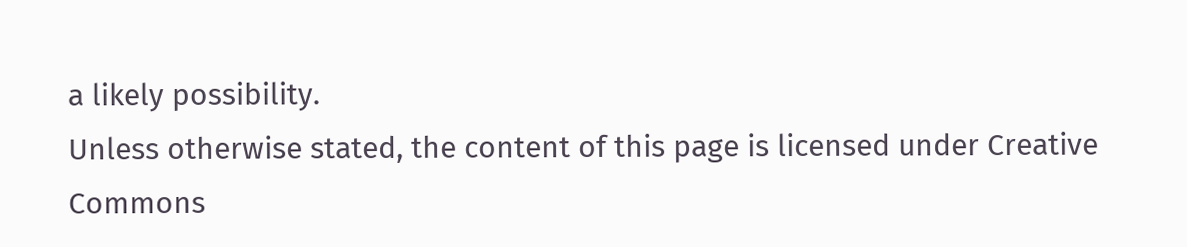a likely possibility.
Unless otherwise stated, the content of this page is licensed under Creative Commons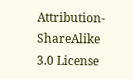Attribution-ShareAlike 3.0 License